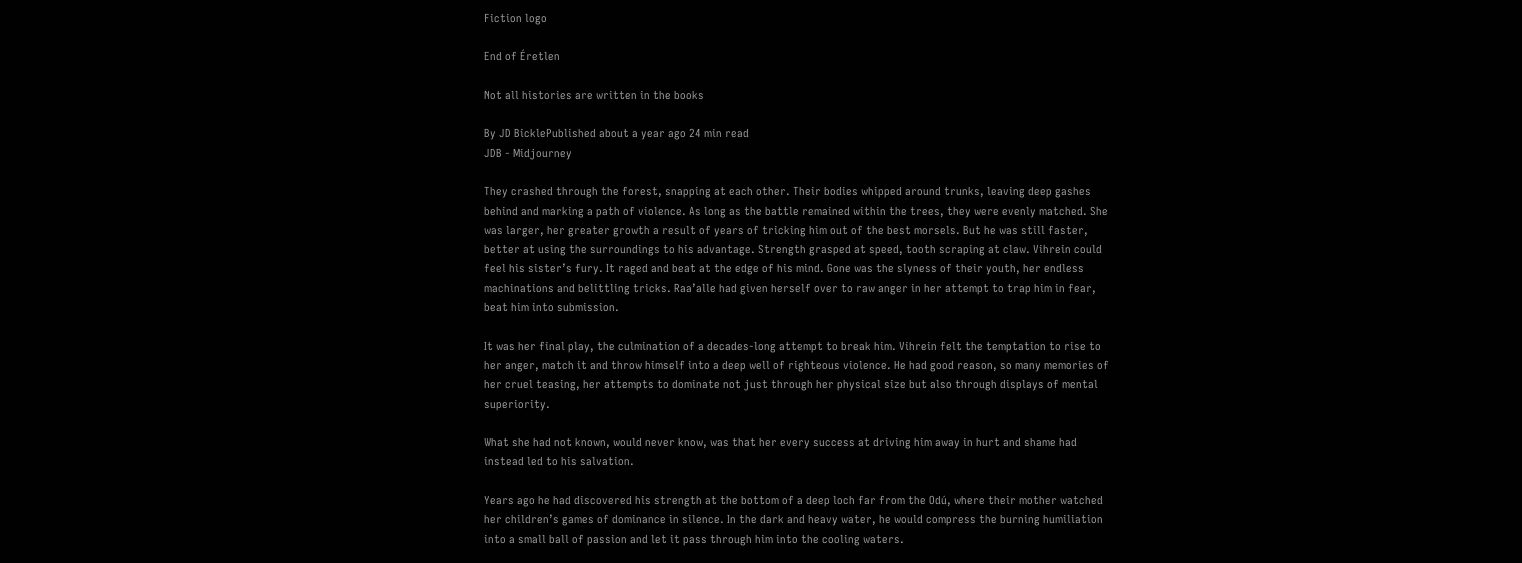Fiction logo

End of Éretlen

Not all histories are written in the books

By JD BicklePublished about a year ago 24 min read
JDB - Midjourney

They crashed through the forest, snapping at each other. Their bodies whipped around trunks, leaving deep gashes behind and marking a path of violence. As long as the battle remained within the trees, they were evenly matched. She was larger, her greater growth a result of years of tricking him out of the best morsels. But he was still faster, better at using the surroundings to his advantage. Strength grasped at speed, tooth scraping at claw. Vihrein could feel his sister’s fury. It raged and beat at the edge of his mind. Gone was the slyness of their youth, her endless machinations and belittling tricks. Raa’alle had given herself over to raw anger in her attempt to trap him in fear, beat him into submission.

It was her final play, the culmination of a decades-long attempt to break him. Vihrein felt the temptation to rise to her anger, match it and throw himself into a deep well of righteous violence. He had good reason, so many memories of her cruel teasing, her attempts to dominate not just through her physical size but also through displays of mental superiority.

What she had not known, would never know, was that her every success at driving him away in hurt and shame had instead led to his salvation.

Years ago he had discovered his strength at the bottom of a deep loch far from the Odú, where their mother watched her children’s games of dominance in silence. In the dark and heavy water, he would compress the burning humiliation into a small ball of passion and let it pass through him into the cooling waters.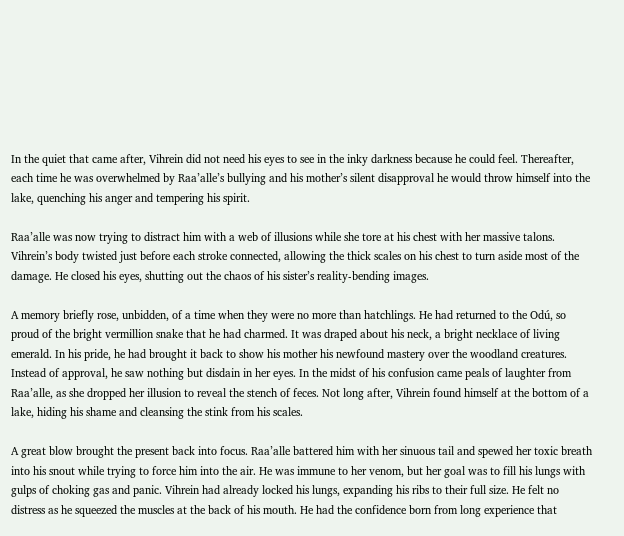In the quiet that came after, Vihrein did not need his eyes to see in the inky darkness because he could feel. Thereafter, each time he was overwhelmed by Raa’alle’s bullying and his mother’s silent disapproval he would throw himself into the lake, quenching his anger and tempering his spirit.

Raa’alle was now trying to distract him with a web of illusions while she tore at his chest with her massive talons. Vihrein’s body twisted just before each stroke connected, allowing the thick scales on his chest to turn aside most of the damage. He closed his eyes, shutting out the chaos of his sister’s reality-bending images.

A memory briefly rose, unbidden, of a time when they were no more than hatchlings. He had returned to the Odú, so proud of the bright vermillion snake that he had charmed. It was draped about his neck, a bright necklace of living emerald. In his pride, he had brought it back to show his mother his newfound mastery over the woodland creatures. Instead of approval, he saw nothing but disdain in her eyes. In the midst of his confusion came peals of laughter from Raa’alle, as she dropped her illusion to reveal the stench of feces. Not long after, Vihrein found himself at the bottom of a lake, hiding his shame and cleansing the stink from his scales.

A great blow brought the present back into focus. Raa’alle battered him with her sinuous tail and spewed her toxic breath into his snout while trying to force him into the air. He was immune to her venom, but her goal was to fill his lungs with gulps of choking gas and panic. Vihrein had already locked his lungs, expanding his ribs to their full size. He felt no distress as he squeezed the muscles at the back of his mouth. He had the confidence born from long experience that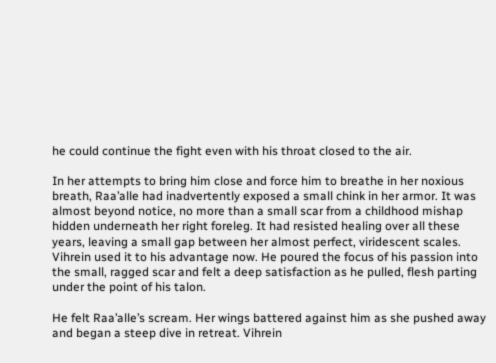he could continue the fight even with his throat closed to the air.

In her attempts to bring him close and force him to breathe in her noxious breath, Raa’alle had inadvertently exposed a small chink in her armor. It was almost beyond notice, no more than a small scar from a childhood mishap hidden underneath her right foreleg. It had resisted healing over all these years, leaving a small gap between her almost perfect, viridescent scales. Vihrein used it to his advantage now. He poured the focus of his passion into the small, ragged scar and felt a deep satisfaction as he pulled, flesh parting under the point of his talon.

He felt Raa’alle’s scream. Her wings battered against him as she pushed away and began a steep dive in retreat. Vihrein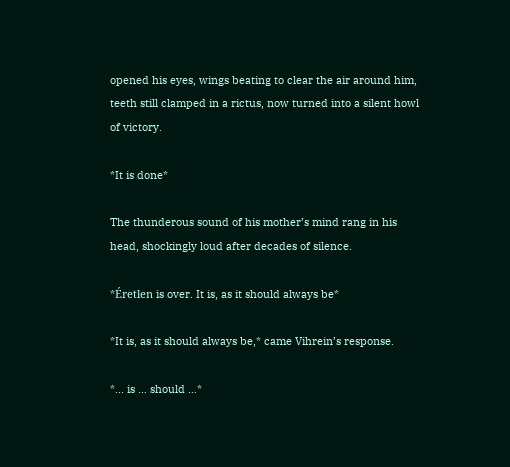opened his eyes, wings beating to clear the air around him, teeth still clamped in a rictus, now turned into a silent howl of victory.

*It is done*

The thunderous sound of his mother’s mind rang in his head, shockingly loud after decades of silence.

*Éretlen is over. It is, as it should always be*

*It is, as it should always be,* came Vihrein’s response.

*... is … should …*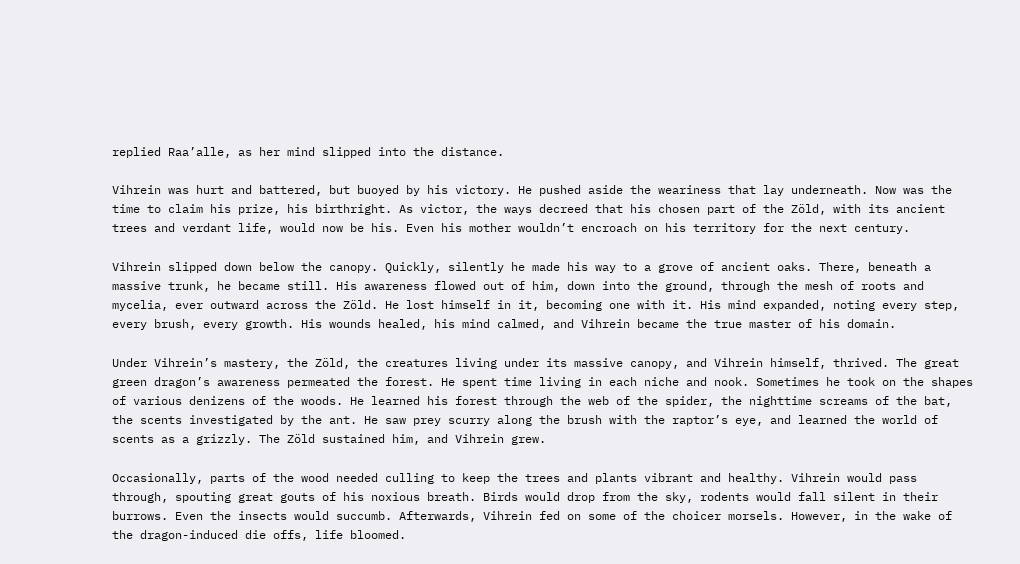replied Raa’alle, as her mind slipped into the distance.

Vihrein was hurt and battered, but buoyed by his victory. He pushed aside the weariness that lay underneath. Now was the time to claim his prize, his birthright. As victor, the ways decreed that his chosen part of the Zöld, with its ancient trees and verdant life, would now be his. Even his mother wouldn’t encroach on his territory for the next century.

Vihrein slipped down below the canopy. Quickly, silently he made his way to a grove of ancient oaks. There, beneath a massive trunk, he became still. His awareness flowed out of him, down into the ground, through the mesh of roots and mycelia, ever outward across the Zöld. He lost himself in it, becoming one with it. His mind expanded, noting every step, every brush, every growth. His wounds healed, his mind calmed, and Vihrein became the true master of his domain.

Under Vihrein’s mastery, the Zöld, the creatures living under its massive canopy, and Vihrein himself, thrived. The great green dragon’s awareness permeated the forest. He spent time living in each niche and nook. Sometimes he took on the shapes of various denizens of the woods. He learned his forest through the web of the spider, the nighttime screams of the bat, the scents investigated by the ant. He saw prey scurry along the brush with the raptor’s eye, and learned the world of scents as a grizzly. The Zöld sustained him, and Vihrein grew.

Occasionally, parts of the wood needed culling to keep the trees and plants vibrant and healthy. Vihrein would pass through, spouting great gouts of his noxious breath. Birds would drop from the sky, rodents would fall silent in their burrows. Even the insects would succumb. Afterwards, Vihrein fed on some of the choicer morsels. However, in the wake of the dragon-induced die offs, life bloomed.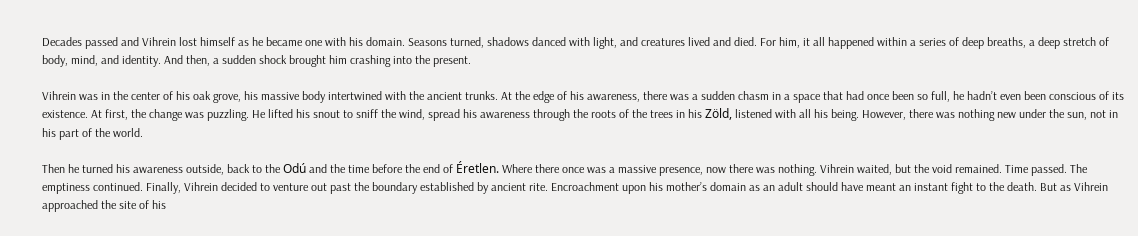Decades passed and Vihrein lost himself as he became one with his domain. Seasons turned, shadows danced with light, and creatures lived and died. For him, it all happened within a series of deep breaths, a deep stretch of body, mind, and identity. And then, a sudden shock brought him crashing into the present.

Vihrein was in the center of his oak grove, his massive body intertwined with the ancient trunks. At the edge of his awareness, there was a sudden chasm in a space that had once been so full, he hadn’t even been conscious of its existence. At first, the change was puzzling. He lifted his snout to sniff the wind, spread his awareness through the roots of the trees in his Zöld, listened with all his being. However, there was nothing new under the sun, not in his part of the world.

Then he turned his awareness outside, back to the Odú and the time before the end of Éretlen. Where there once was a massive presence, now there was nothing. Vihrein waited, but the void remained. Time passed. The emptiness continued. Finally, Vihrein decided to venture out past the boundary established by ancient rite. Encroachment upon his mother’s domain as an adult should have meant an instant fight to the death. But as Vihrein approached the site of his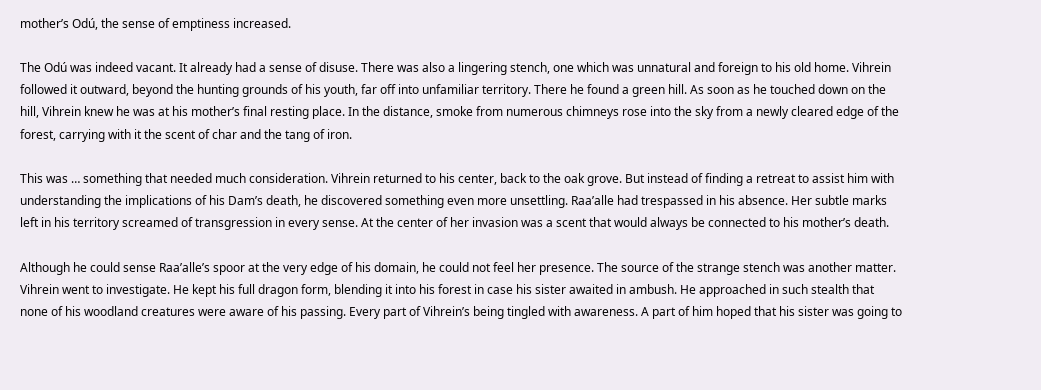mother’s Odú, the sense of emptiness increased.

The Odú was indeed vacant. It already had a sense of disuse. There was also a lingering stench, one which was unnatural and foreign to his old home. Vihrein followed it outward, beyond the hunting grounds of his youth, far off into unfamiliar territory. There he found a green hill. As soon as he touched down on the hill, Vihrein knew he was at his mother’s final resting place. In the distance, smoke from numerous chimneys rose into the sky from a newly cleared edge of the forest, carrying with it the scent of char and the tang of iron.

This was … something that needed much consideration. Vihrein returned to his center, back to the oak grove. But instead of finding a retreat to assist him with understanding the implications of his Dam’s death, he discovered something even more unsettling. Raa’alle had trespassed in his absence. Her subtle marks left in his territory screamed of transgression in every sense. At the center of her invasion was a scent that would always be connected to his mother’s death.

Although he could sense Raa’alle’s spoor at the very edge of his domain, he could not feel her presence. The source of the strange stench was another matter. Vihrein went to investigate. He kept his full dragon form, blending it into his forest in case his sister awaited in ambush. He approached in such stealth that none of his woodland creatures were aware of his passing. Every part of Vihrein’s being tingled with awareness. A part of him hoped that his sister was going to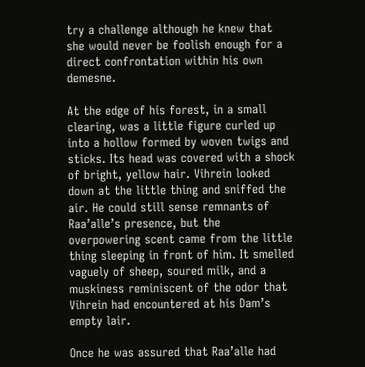try a challenge although he knew that she would never be foolish enough for a direct confrontation within his own demesne.

At the edge of his forest, in a small clearing, was a little figure curled up into a hollow formed by woven twigs and sticks. Its head was covered with a shock of bright, yellow hair. Vihrein looked down at the little thing and sniffed the air. He could still sense remnants of Raa’alle’s presence, but the overpowering scent came from the little thing sleeping in front of him. It smelled vaguely of sheep, soured milk, and a muskiness reminiscent of the odor that Vihrein had encountered at his Dam’s empty lair.

Once he was assured that Raa’alle had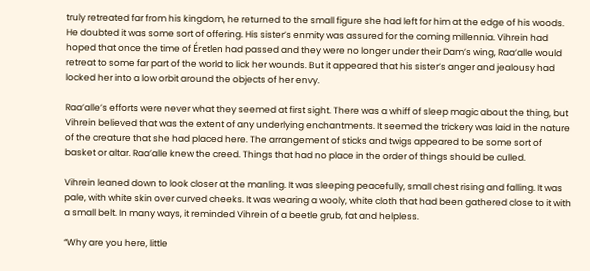truly retreated far from his kingdom, he returned to the small figure she had left for him at the edge of his woods. He doubted it was some sort of offering. His sister’s enmity was assured for the coming millennia. Vihrein had hoped that once the time of Éretlen had passed and they were no longer under their Dam’s wing, Raa’alle would retreat to some far part of the world to lick her wounds. But it appeared that his sister’s anger and jealousy had locked her into a low orbit around the objects of her envy.

Raa’alle’s efforts were never what they seemed at first sight. There was a whiff of sleep magic about the thing, but Vihrein believed that was the extent of any underlying enchantments. It seemed the trickery was laid in the nature of the creature that she had placed here. The arrangement of sticks and twigs appeared to be some sort of basket or altar. Raa’alle knew the creed. Things that had no place in the order of things should be culled.

Vihrein leaned down to look closer at the manling. It was sleeping peacefully, small chest rising and falling. It was pale, with white skin over curved cheeks. It was wearing a wooly, white cloth that had been gathered close to it with a small belt. In many ways, it reminded Vihrein of a beetle grub, fat and helpless.

“Why are you here, little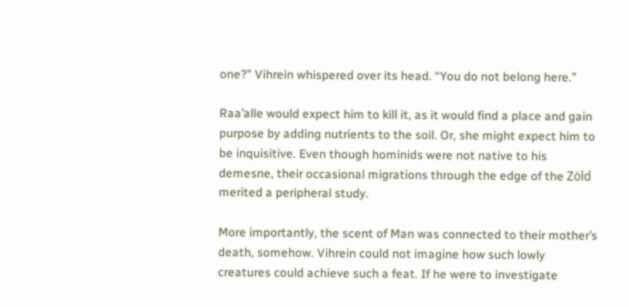one?” Vihrein whispered over its head. “You do not belong here.”

Raa’alle would expect him to kill it, as it would find a place and gain purpose by adding nutrients to the soil. Or, she might expect him to be inquisitive. Even though hominids were not native to his demesne, their occasional migrations through the edge of the Zöld merited a peripheral study.

More importantly, the scent of Man was connected to their mother’s death, somehow. Vihrein could not imagine how such lowly creatures could achieve such a feat. If he were to investigate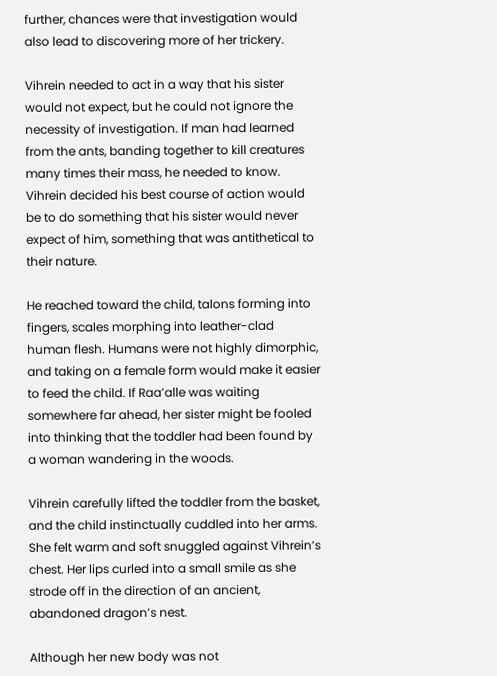further, chances were that investigation would also lead to discovering more of her trickery.

Vihrein needed to act in a way that his sister would not expect, but he could not ignore the necessity of investigation. If man had learned from the ants, banding together to kill creatures many times their mass, he needed to know. Vihrein decided his best course of action would be to do something that his sister would never expect of him, something that was antithetical to their nature.

He reached toward the child, talons forming into fingers, scales morphing into leather-clad human flesh. Humans were not highly dimorphic, and taking on a female form would make it easier to feed the child. If Raa’alle was waiting somewhere far ahead, her sister might be fooled into thinking that the toddler had been found by a woman wandering in the woods.

Vihrein carefully lifted the toddler from the basket, and the child instinctually cuddled into her arms. She felt warm and soft snuggled against Vihrein’s chest. Her lips curled into a small smile as she strode off in the direction of an ancient, abandoned dragon’s nest.

Although her new body was not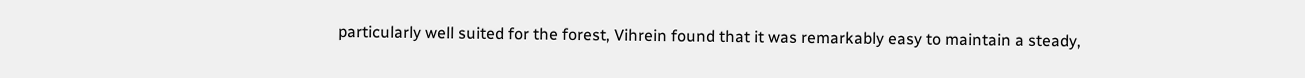particularly well suited for the forest, Vihrein found that it was remarkably easy to maintain a steady,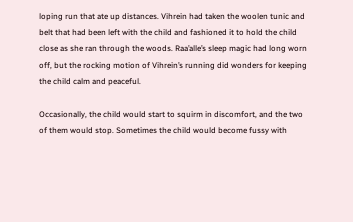loping run that ate up distances. Vihrein had taken the woolen tunic and belt that had been left with the child and fashioned it to hold the child close as she ran through the woods. Raa’alle’s sleep magic had long worn off, but the rocking motion of Vihrein’s running did wonders for keeping the child calm and peaceful.

Occasionally, the child would start to squirm in discomfort, and the two of them would stop. Sometimes the child would become fussy with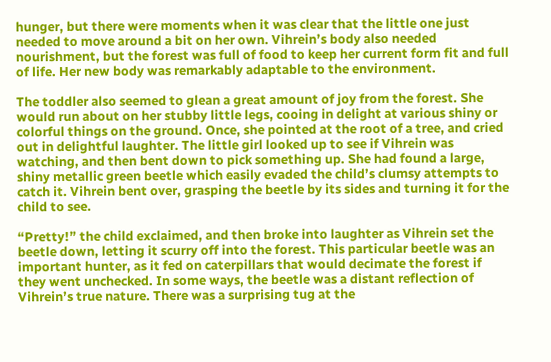hunger, but there were moments when it was clear that the little one just needed to move around a bit on her own. Vihrein’s body also needed nourishment, but the forest was full of food to keep her current form fit and full of life. Her new body was remarkably adaptable to the environment.

The toddler also seemed to glean a great amount of joy from the forest. She would run about on her stubby little legs, cooing in delight at various shiny or colorful things on the ground. Once, she pointed at the root of a tree, and cried out in delightful laughter. The little girl looked up to see if Vihrein was watching, and then bent down to pick something up. She had found a large, shiny metallic green beetle which easily evaded the child’s clumsy attempts to catch it. Vihrein bent over, grasping the beetle by its sides and turning it for the child to see.

“Pretty!” the child exclaimed, and then broke into laughter as Vihrein set the beetle down, letting it scurry off into the forest. This particular beetle was an important hunter, as it fed on caterpillars that would decimate the forest if they went unchecked. In some ways, the beetle was a distant reflection of Vihrein’s true nature. There was a surprising tug at the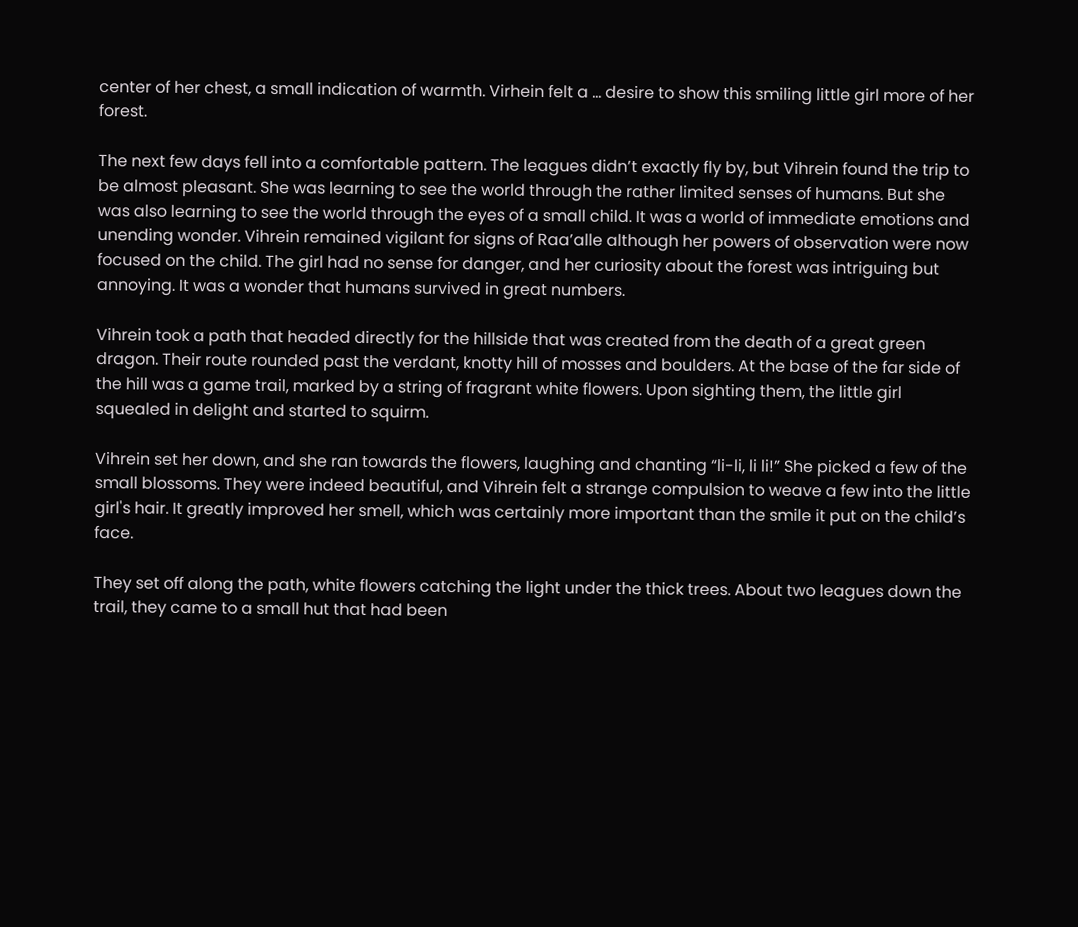center of her chest, a small indication of warmth. Virhein felt a … desire to show this smiling little girl more of her forest.

The next few days fell into a comfortable pattern. The leagues didn’t exactly fly by, but Vihrein found the trip to be almost pleasant. She was learning to see the world through the rather limited senses of humans. But she was also learning to see the world through the eyes of a small child. It was a world of immediate emotions and unending wonder. Vihrein remained vigilant for signs of Raa’alle although her powers of observation were now focused on the child. The girl had no sense for danger, and her curiosity about the forest was intriguing but annoying. It was a wonder that humans survived in great numbers.

Vihrein took a path that headed directly for the hillside that was created from the death of a great green dragon. Their route rounded past the verdant, knotty hill of mosses and boulders. At the base of the far side of the hill was a game trail, marked by a string of fragrant white flowers. Upon sighting them, the little girl squealed in delight and started to squirm.

Vihrein set her down, and she ran towards the flowers, laughing and chanting “li-li, li li!” She picked a few of the small blossoms. They were indeed beautiful, and Vihrein felt a strange compulsion to weave a few into the little girl's hair. It greatly improved her smell, which was certainly more important than the smile it put on the child’s face.

They set off along the path, white flowers catching the light under the thick trees. About two leagues down the trail, they came to a small hut that had been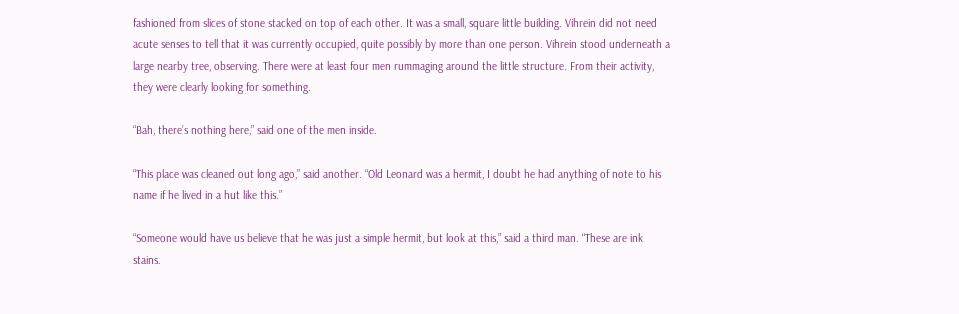fashioned from slices of stone stacked on top of each other. It was a small, square little building. Vihrein did not need acute senses to tell that it was currently occupied, quite possibly by more than one person. Vihrein stood underneath a large nearby tree, observing. There were at least four men rummaging around the little structure. From their activity, they were clearly looking for something.

“Bah, there’s nothing here,” said one of the men inside.

“This place was cleaned out long ago,” said another. “Old Leonard was a hermit, I doubt he had anything of note to his name if he lived in a hut like this.”

“Someone would have us believe that he was just a simple hermit, but look at this,” said a third man. “These are ink stains.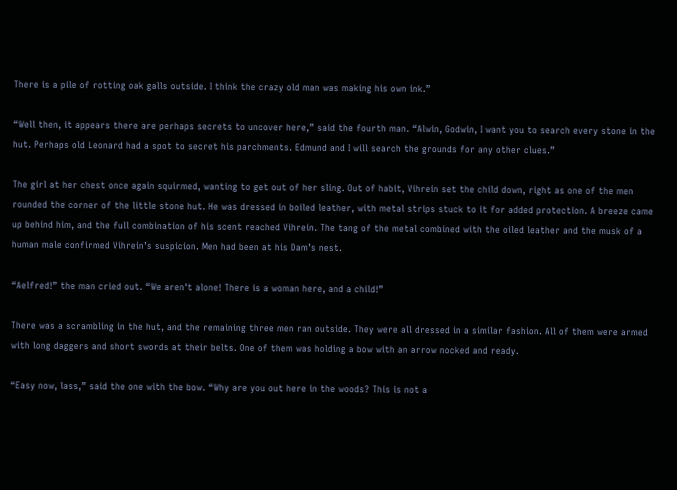There is a pile of rotting oak galls outside. I think the crazy old man was making his own ink.”

“Well then, it appears there are perhaps secrets to uncover here,” said the fourth man. “Alwin, Godwin, I want you to search every stone in the hut. Perhaps old Leonard had a spot to secret his parchments. Edmund and I will search the grounds for any other clues.”

The girl at her chest once again squirmed, wanting to get out of her sling. Out of habit, Vihrein set the child down, right as one of the men rounded the corner of the little stone hut. He was dressed in boiled leather, with metal strips stuck to it for added protection. A breeze came up behind him, and the full combination of his scent reached Vihrein. The tang of the metal combined with the oiled leather and the musk of a human male confirmed Vihrein’s suspicion. Men had been at his Dam’s nest.

“Aelfred!” the man cried out. “We aren't alone! There is a woman here, and a child!”

There was a scrambling in the hut, and the remaining three men ran outside. They were all dressed in a similar fashion. All of them were armed with long daggers and short swords at their belts. One of them was holding a bow with an arrow nocked and ready.

“Easy now, lass,” said the one with the bow. “Why are you out here in the woods? This is not a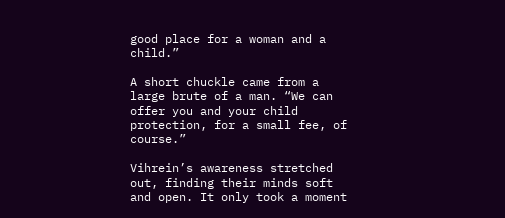good place for a woman and a child.”

A short chuckle came from a large brute of a man. “We can offer you and your child protection, for a small fee, of course.”

Vihrein’s awareness stretched out, finding their minds soft and open. It only took a moment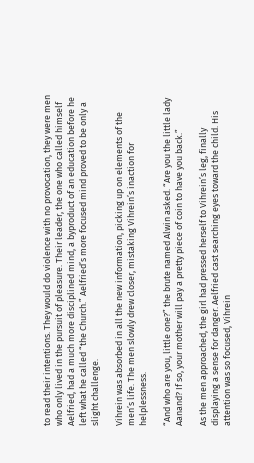to read their intentions. They would do violence with no provocation, they were men who only lived in the pursuit of pleasure. Their leader, the one who called himself Aelfried, had a much more disciplined mind, a byproduct of an education before he left what he called “the Church.” Aelfried’s more focused mind proved to be only a slight challenge.

Vihrein was absorbed in all the new information, picking up on elements of the men’s life. The men slowly drew closer, mistaking Vihrein’s inaction for helplessness.

“And who are you, little one?” the brute named Alwin asked. “Are you the little lady Aanand? If so, your mother will pay a pretty piece of coin to have you back.”

As the men approached, the girl had pressed herself to Vihrein’s leg, finally displaying a sense for danger. Aelfried cast searching eyes toward the child. His attention was so focused, Vihrein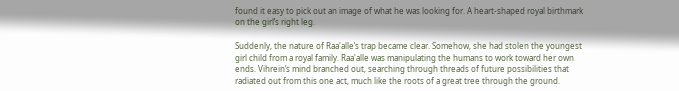found it easy to pick out an image of what he was looking for. A heart-shaped royal birthmark on the girl’s right leg.

Suddenly, the nature of Raa'alle’s trap became clear. Somehow, she had stolen the youngest girl child from a royal family. Raa'alle was manipulating the humans to work toward her own ends. Vihrein’s mind branched out, searching through threads of future possibilities that radiated out from this one act, much like the roots of a great tree through the ground.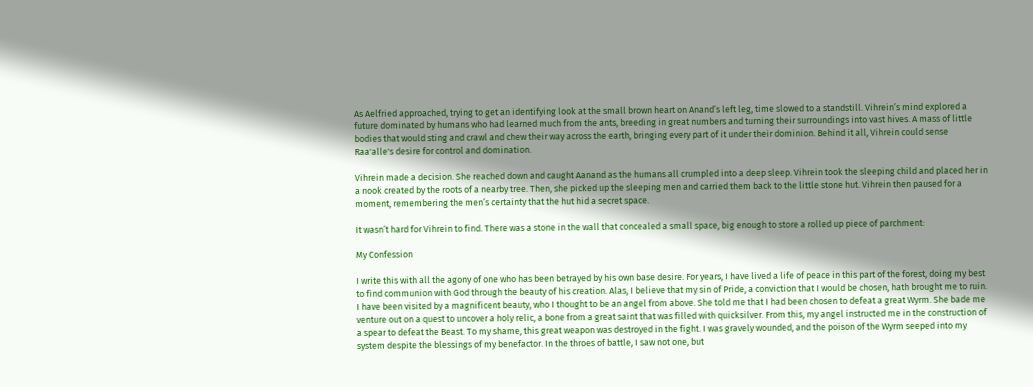As Aelfried approached, trying to get an identifying look at the small brown heart on Anand’s left leg, time slowed to a standstill. Vihrein’s mind explored a future dominated by humans who had learned much from the ants, breeding in great numbers and turning their surroundings into vast hives. A mass of little bodies that would sting and crawl and chew their way across the earth, bringing every part of it under their dominion. Behind it all, Vihrein could sense Raa'alle's desire for control and domination.

Vihrein made a decision. She reached down and caught Aanand as the humans all crumpled into a deep sleep. Vihrein took the sleeping child and placed her in a nook created by the roots of a nearby tree. Then, she picked up the sleeping men and carried them back to the little stone hut. Vihrein then paused for a moment, remembering the men’s certainty that the hut hid a secret space.

It wasn’t hard for Vihrein to find. There was a stone in the wall that concealed a small space, big enough to store a rolled up piece of parchment:

My Confession

I write this with all the agony of one who has been betrayed by his own base desire. For years, I have lived a life of peace in this part of the forest, doing my best to find communion with God through the beauty of his creation. Alas, I believe that my sin of Pride, a conviction that I would be chosen, hath brought me to ruin. I have been visited by a magnificent beauty, who I thought to be an angel from above. She told me that I had been chosen to defeat a great Wyrm. She bade me venture out on a quest to uncover a holy relic, a bone from a great saint that was filled with quicksilver. From this, my angel instructed me in the construction of a spear to defeat the Beast. To my shame, this great weapon was destroyed in the fight. I was gravely wounded, and the poison of the Wyrm seeped into my system despite the blessings of my benefactor. In the throes of battle, I saw not one, but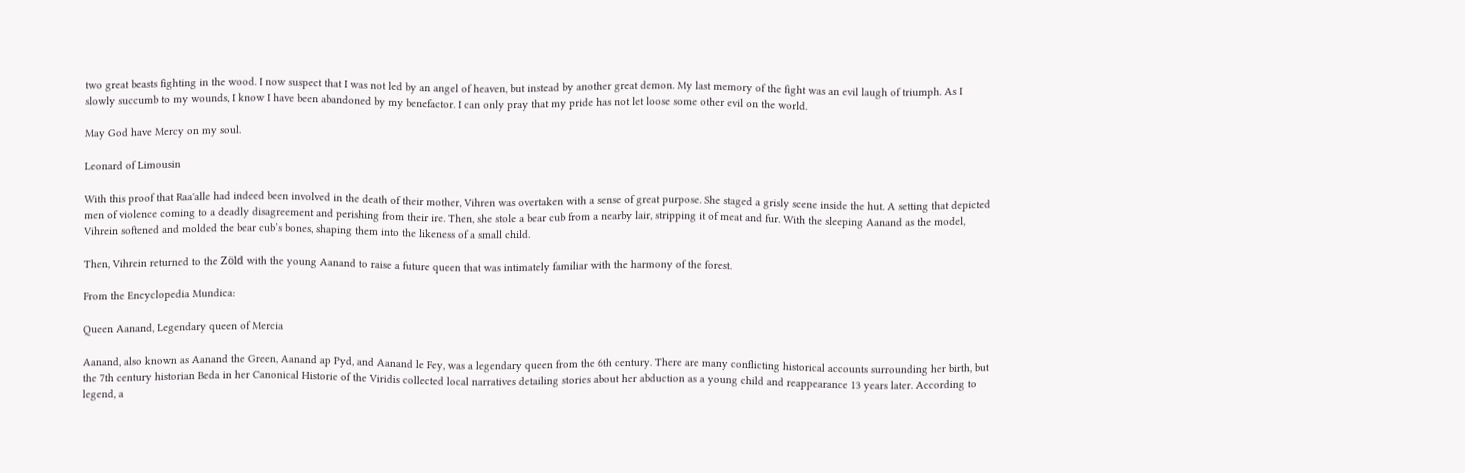two great beasts fighting in the wood. I now suspect that I was not led by an angel of heaven, but instead by another great demon. My last memory of the fight was an evil laugh of triumph. As I slowly succumb to my wounds, I know I have been abandoned by my benefactor. I can only pray that my pride has not let loose some other evil on the world.

May God have Mercy on my soul.

Leonard of Limousin

With this proof that Raa'alle had indeed been involved in the death of their mother, Vihren was overtaken with a sense of great purpose. She staged a grisly scene inside the hut. A setting that depicted men of violence coming to a deadly disagreement and perishing from their ire. Then, she stole a bear cub from a nearby lair, stripping it of meat and fur. With the sleeping Aanand as the model, Vihrein softened and molded the bear cub’s bones, shaping them into the likeness of a small child.

Then, Vihrein returned to the Zöld with the young Aanand to raise a future queen that was intimately familiar with the harmony of the forest.

From the Encyclopedia Mundica:

Queen Aanand, Legendary queen of Mercia

Aanand, also known as Aanand the Green, Aanand ap Pyd, and Aanand le Fey, was a legendary queen from the 6th century. There are many conflicting historical accounts surrounding her birth, but the 7th century historian Beda in her Canonical Historie of the Viridis collected local narratives detailing stories about her abduction as a young child and reappearance 13 years later. According to legend, a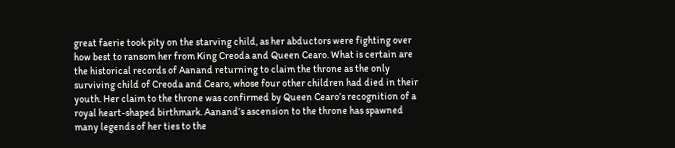great faerie took pity on the starving child, as her abductors were fighting over how best to ransom her from King Creoda and Queen Cearo. What is certain are the historical records of Aanand returning to claim the throne as the only surviving child of Creoda and Cearo, whose four other children had died in their youth. Her claim to the throne was confirmed by Queen Cearo’s recognition of a royal heart-shaped birthmark. Aanand’s ascension to the throne has spawned many legends of her ties to the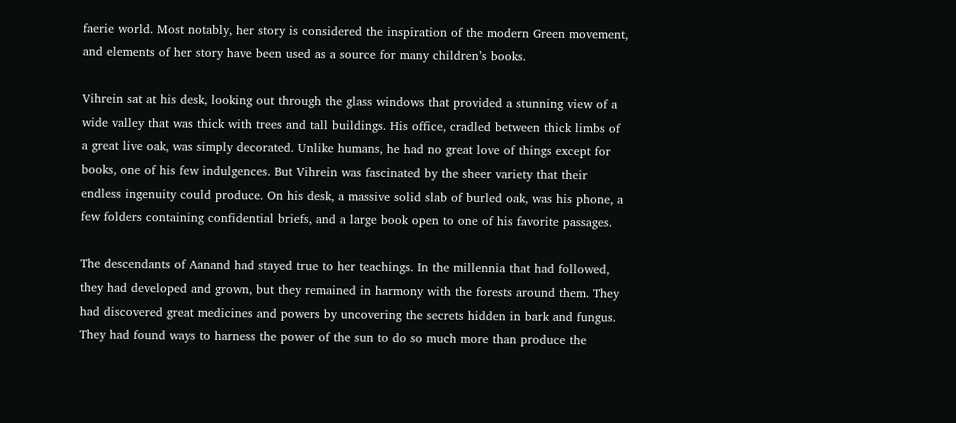faerie world. Most notably, her story is considered the inspiration of the modern Green movement, and elements of her story have been used as a source for many children’s books.

Vihrein sat at his desk, looking out through the glass windows that provided a stunning view of a wide valley that was thick with trees and tall buildings. His office, cradled between thick limbs of a great live oak, was simply decorated. Unlike humans, he had no great love of things except for books, one of his few indulgences. But Vihrein was fascinated by the sheer variety that their endless ingenuity could produce. On his desk, a massive solid slab of burled oak, was his phone, a few folders containing confidential briefs, and a large book open to one of his favorite passages.

The descendants of Aanand had stayed true to her teachings. In the millennia that had followed, they had developed and grown, but they remained in harmony with the forests around them. They had discovered great medicines and powers by uncovering the secrets hidden in bark and fungus. They had found ways to harness the power of the sun to do so much more than produce the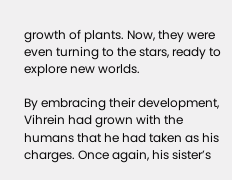growth of plants. Now, they were even turning to the stars, ready to explore new worlds.

By embracing their development, Vihrein had grown with the humans that he had taken as his charges. Once again, his sister’s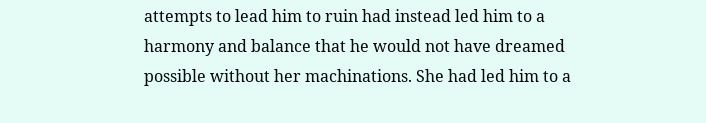attempts to lead him to ruin had instead led him to a harmony and balance that he would not have dreamed possible without her machinations. She had led him to a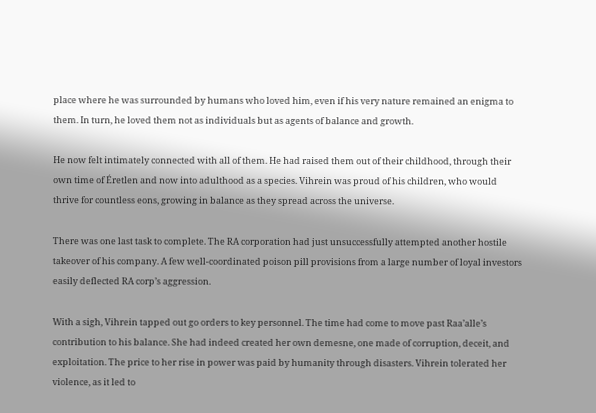place where he was surrounded by humans who loved him, even if his very nature remained an enigma to them. In turn, he loved them not as individuals but as agents of balance and growth.

He now felt intimately connected with all of them. He had raised them out of their childhood, through their own time of Éretlen and now into adulthood as a species. Vihrein was proud of his children, who would thrive for countless eons, growing in balance as they spread across the universe.

There was one last task to complete. The RA corporation had just unsuccessfully attempted another hostile takeover of his company. A few well-coordinated poison pill provisions from a large number of loyal investors easily deflected RA corp’s aggression.

With a sigh, Vihrein tapped out go orders to key personnel. The time had come to move past Raa’alle’s contribution to his balance. She had indeed created her own demesne, one made of corruption, deceit, and exploitation. The price to her rise in power was paid by humanity through disasters. Vihrein tolerated her violence, as it led to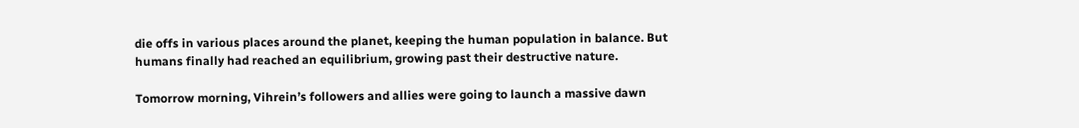die offs in various places around the planet, keeping the human population in balance. But humans finally had reached an equilibrium, growing past their destructive nature.

Tomorrow morning, Vihrein’s followers and allies were going to launch a massive dawn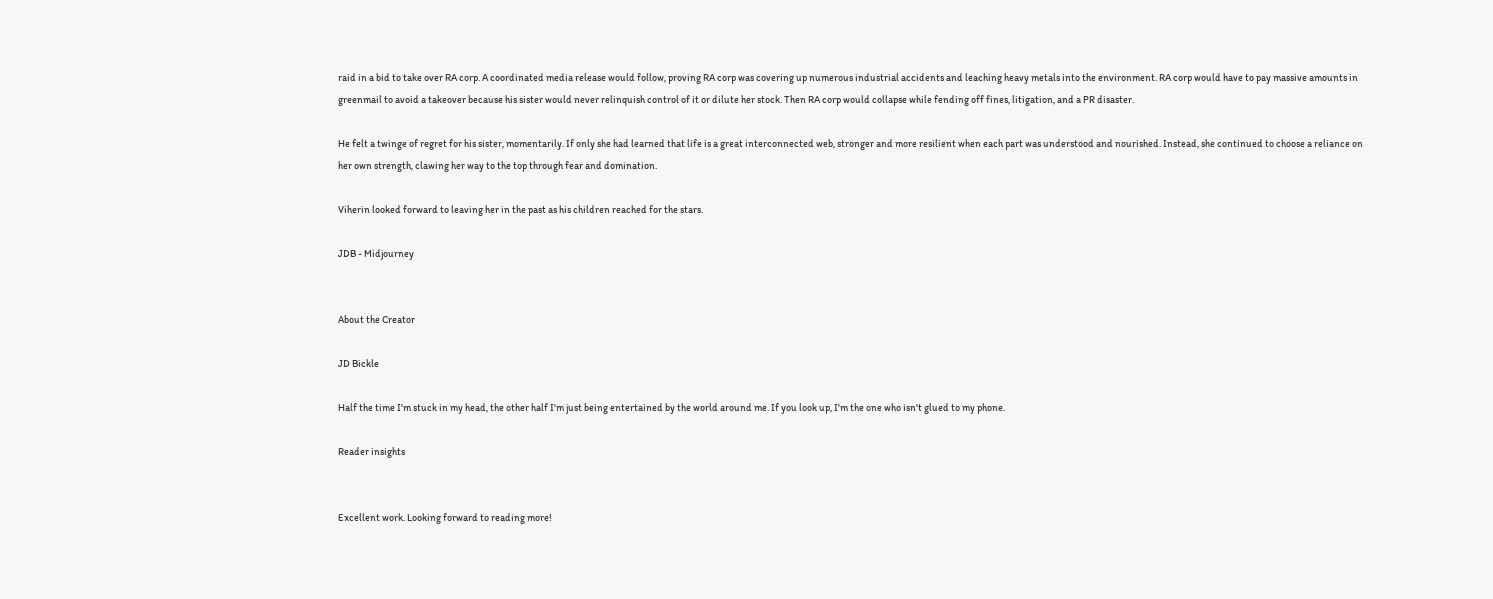raid in a bid to take over RA corp. A coordinated media release would follow, proving RA corp was covering up numerous industrial accidents and leaching heavy metals into the environment. RA corp would have to pay massive amounts in greenmail to avoid a takeover because his sister would never relinquish control of it or dilute her stock. Then RA corp would collapse while fending off fines, litigation, and a PR disaster.

He felt a twinge of regret for his sister, momentarily. If only she had learned that life is a great interconnected web, stronger and more resilient when each part was understood and nourished. Instead, she continued to choose a reliance on her own strength, clawing her way to the top through fear and domination.

Viherin looked forward to leaving her in the past as his children reached for the stars.

JDB - Midjourney


About the Creator

JD Bickle

Half the time I'm stuck in my head, the other half I'm just being entertained by the world around me. If you look up, I'm the one who isn't glued to my phone.

Reader insights


Excellent work. Looking forward to reading more!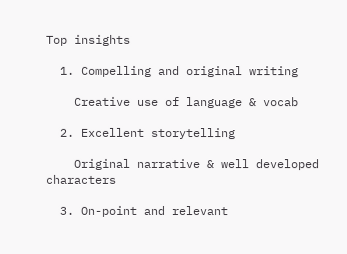Top insights

  1. Compelling and original writing

    Creative use of language & vocab

  2. Excellent storytelling

    Original narrative & well developed characters

  3. On-point and relevant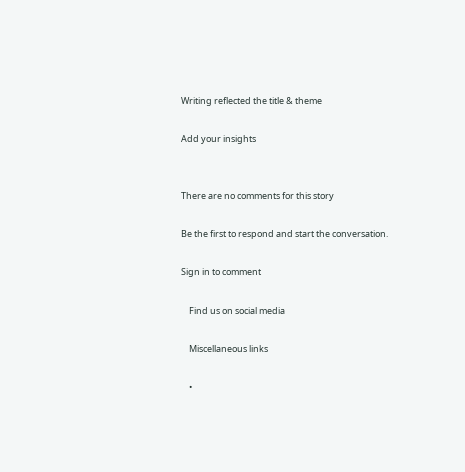Writing reflected the title & theme

Add your insights


There are no comments for this story

Be the first to respond and start the conversation.

Sign in to comment

    Find us on social media

    Miscellaneous links

    •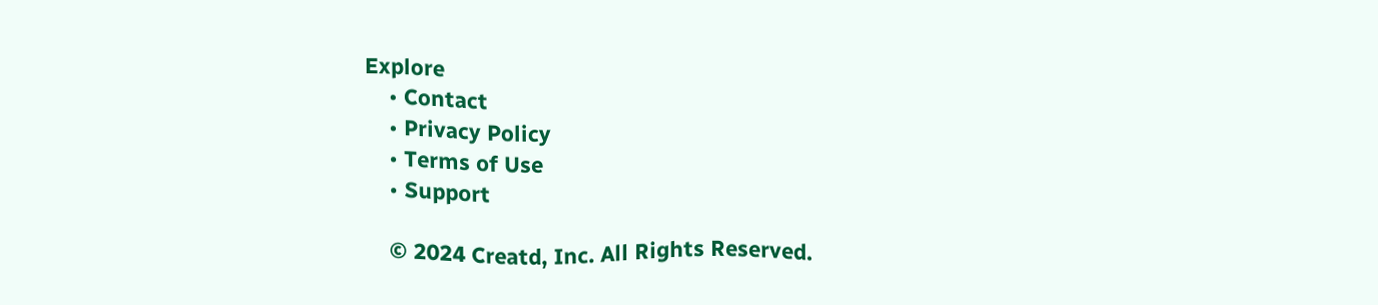Explore
    • Contact
    • Privacy Policy
    • Terms of Use
    • Support

    © 2024 Creatd, Inc. All Rights Reserved.